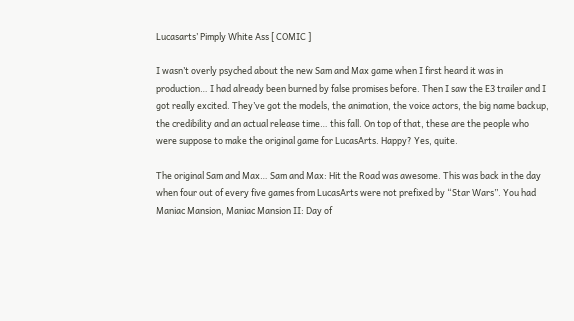Lucasarts’ Pimply White Ass [ COMIC ]

I wasn’t overly psyched about the new Sam and Max game when I first heard it was in production… I had already been burned by false promises before. Then I saw the E3 trailer and I got really excited. They’ve got the models, the animation, the voice actors, the big name backup, the credibility and an actual release time… this fall. On top of that, these are the people who were suppose to make the original game for LucasArts. Happy? Yes, quite.

The original Sam and Max… Sam and Max: Hit the Road was awesome. This was back in the day when four out of every five games from LucasArts were not prefixed by “Star Wars”. You had Maniac Mansion, Maniac Mansion II: Day of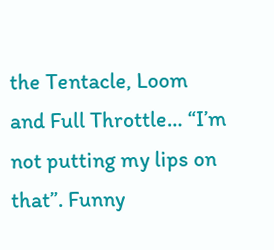the Tentacle, Loom and Full Throttle… “I’m not putting my lips on that”. Funny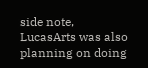side note, LucasArts was also planning on doing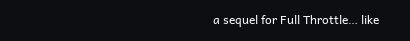a sequel for Full Throttle… like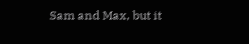Sam and Max, but it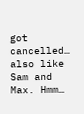got cancelled… also like Sam and Max. Hmm…